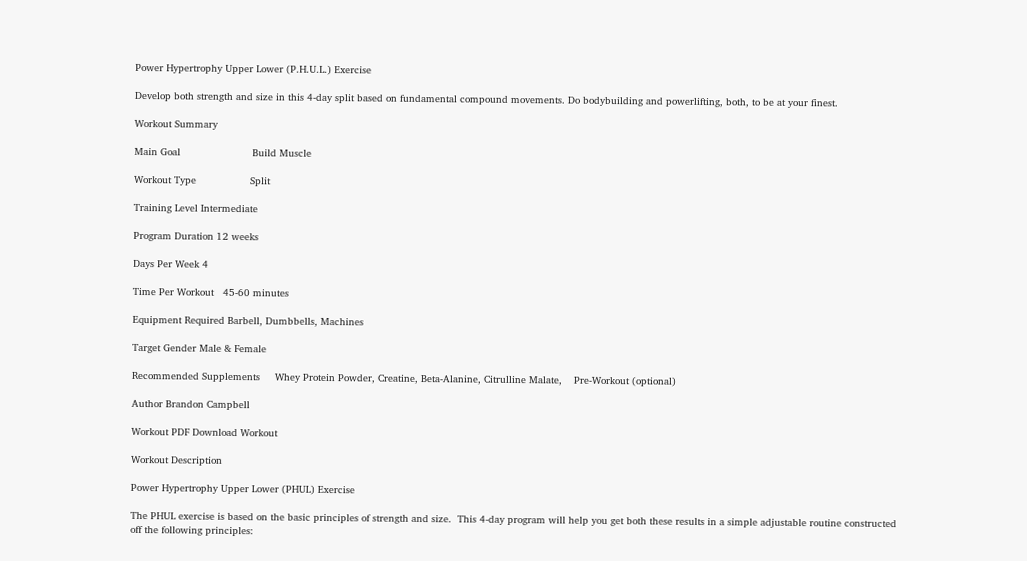Power Hypertrophy Upper Lower (P.H.U.L.) Exercise

Develop both strength and size in this 4-day split based on fundamental compound movements. Do bodybuilding and powerlifting, both, to be at your finest.

Workout Summary

Main Goal                        Build Muscle

Workout Type                  Split

Training Level Intermediate

Program Duration 12 weeks

Days Per Week 4

Time Per Workout   45-60 minutes

Equipment Required Barbell, Dumbbells, Machines

Target Gender Male & Female

Recommended Supplements     Whey Protein Powder, Creatine, Beta-Alanine, Citrulline Malate,    Pre-Workout (optional)

Author Brandon Campbell

Workout PDF Download Workout

Workout Description

Power Hypertrophy Upper Lower (PHUL) Exercise

The PHUL exercise is based on the basic principles of strength and size.  This 4-day program will help you get both these results in a simple adjustable routine constructed off the following principles: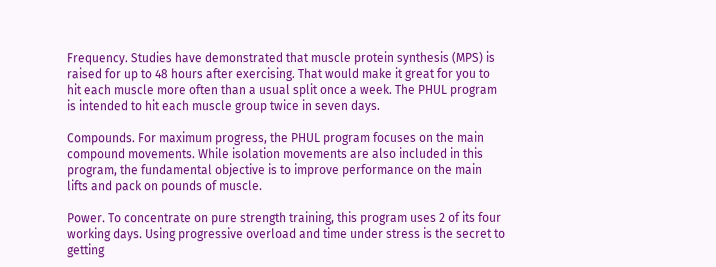Frequency. Studies have demonstrated that muscle protein synthesis (MPS) is raised for up to 48 hours after exercising. That would make it great for you to hit each muscle more often than a usual split once a week. The PHUL program is intended to hit each muscle group twice in seven days.

Compounds. For maximum progress, the PHUL program focuses on the main compound movements. While isolation movements are also included in this program, the fundamental objective is to improve performance on the main lifts and pack on pounds of muscle.

Power. To concentrate on pure strength training, this program uses 2 of its four working days. Using progressive overload and time under stress is the secret to getting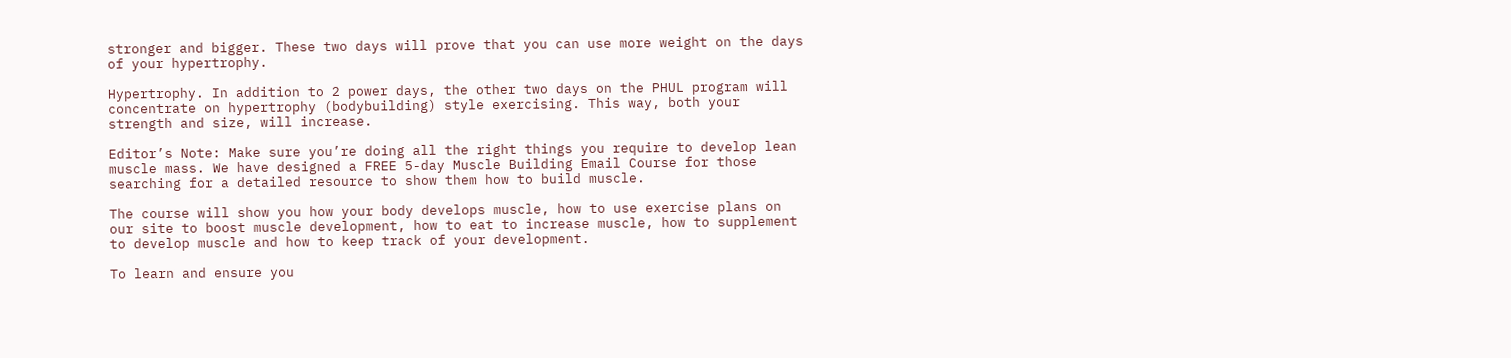stronger and bigger. These two days will prove that you can use more weight on the days of your hypertrophy.

Hypertrophy. In addition to 2 power days, the other two days on the PHUL program will concentrate on hypertrophy (bodybuilding) style exercising. This way, both your strength and size, will increase.

Editor’s Note: Make sure you’re doing all the right things you require to develop lean muscle mass. We have designed a FREE 5-day Muscle Building Email Course for those searching for a detailed resource to show them how to build muscle.

The course will show you how your body develops muscle, how to use exercise plans on our site to boost muscle development, how to eat to increase muscle, how to supplement to develop muscle and how to keep track of your development.

To learn and ensure you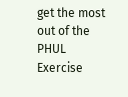get the most out of the PHUL Exercise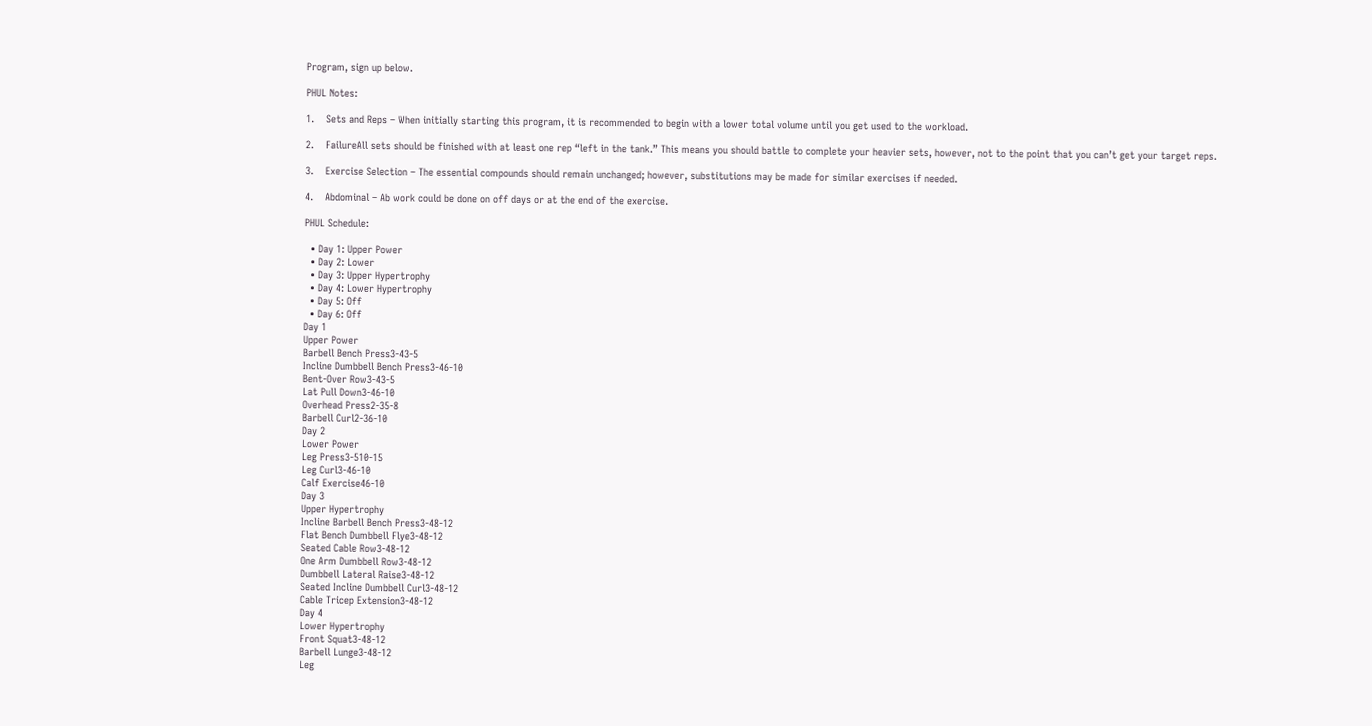Program, sign up below.

PHUL Notes:

1.    Sets and Reps – When initially starting this program, it is recommended to begin with a lower total volume until you get used to the workload.

2.    FailureAll sets should be finished with at least one rep “left in the tank.” This means you should battle to complete your heavier sets, however, not to the point that you can’t get your target reps.

3.    Exercise Selection – The essential compounds should remain unchanged; however, substitutions may be made for similar exercises if needed.

4.    Abdominal – Ab work could be done on off days or at the end of the exercise.

PHUL Schedule:

  • Day 1: Upper Power
  • Day 2: Lower
  • Day 3: Upper Hypertrophy
  • Day 4: Lower Hypertrophy
  • Day 5: Off
  • Day 6: Off
Day 1
Upper Power
Barbell Bench Press3-43-5
Incline Dumbbell Bench Press3-46-10
Bent-Over Row3-43-5
Lat Pull Down3-46-10
Overhead Press2-35-8
Barbell Curl2-36-10
Day 2
Lower Power
Leg Press3-510-15
Leg Curl3-46-10
Calf Exercise46-10
Day 3
Upper Hypertrophy
Incline Barbell Bench Press3-48-12
Flat Bench Dumbbell Flye3-48-12
Seated Cable Row3-48-12
One Arm Dumbbell Row3-48-12
Dumbbell Lateral Raise3-48-12
Seated Incline Dumbbell Curl3-48-12
Cable Tricep Extension3-48-12
Day 4
Lower Hypertrophy
Front Squat3-48-12
Barbell Lunge3-48-12
Leg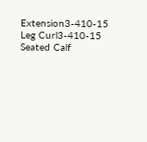Extension3-410-15
Leg Curl3-410-15
Seated Calf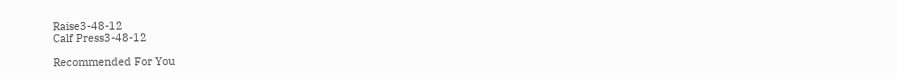Raise3-48-12
Calf Press3-48-12

Recommended For You